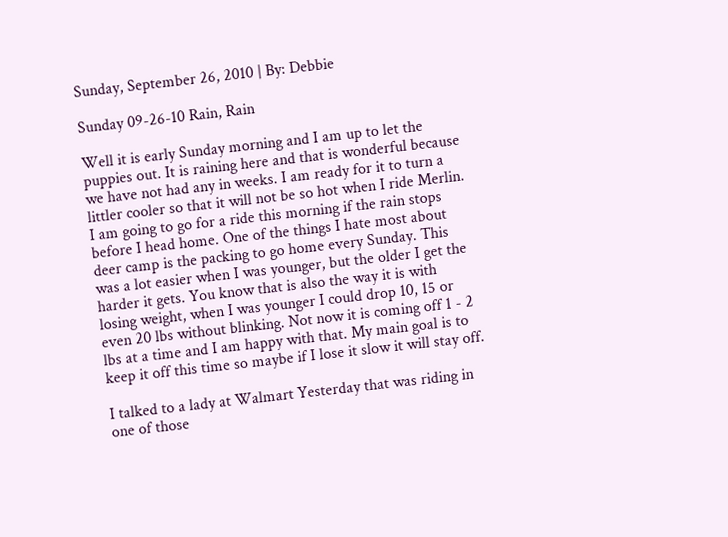Sunday, September 26, 2010 | By: Debbie

Sunday 09-26-10 Rain, Rain

Well it is early Sunday morning and I am up to let the puppies out. It is raining here and that is wonderful because we have not had any in weeks. I am ready for it to turn a littler cooler so that it will not be so hot when I ride Merlin. I am going to go for a ride this morning if the rain stops before I head home. One of the things I hate most about deer camp is the packing to go home every Sunday. This was a lot easier when I was younger, but the older I get the harder it gets. You know that is also the way it is with losing weight, when I was younger I could drop 10, 15 or even 20 lbs without blinking. Not now it is coming off 1 - 2 lbs at a time and I am happy with that. My main goal is to keep it off this time so maybe if I lose it slow it will stay off.

I talked to a lady at Walmart Yesterday that was riding in one of those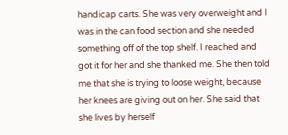handicap carts. She was very overweight and I was in the can food section and she needed something off of the top shelf. I reached and got it for her and she thanked me. She then told me that she is trying to loose weight, because her knees are giving out on her. She said that she lives by herself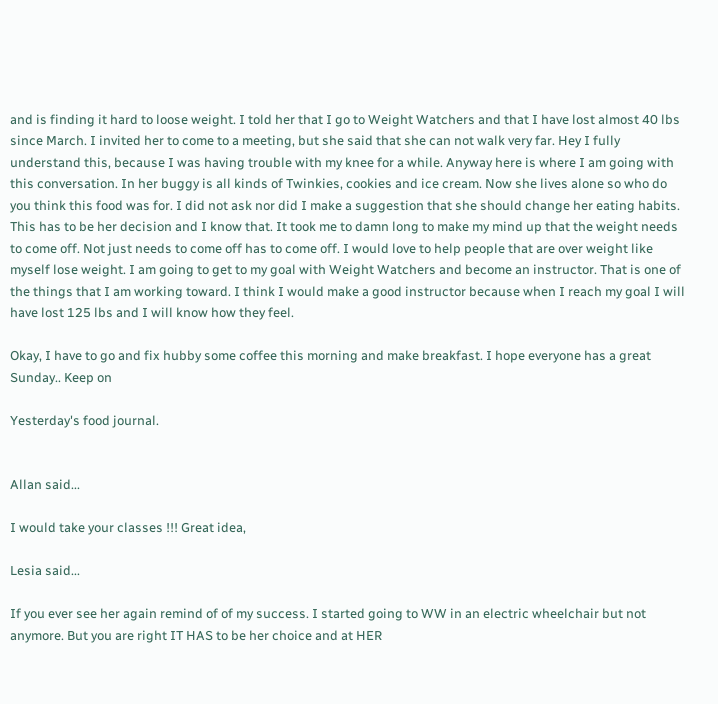and is finding it hard to loose weight. I told her that I go to Weight Watchers and that I have lost almost 40 lbs since March. I invited her to come to a meeting, but she said that she can not walk very far. Hey I fully understand this, because I was having trouble with my knee for a while. Anyway here is where I am going with this conversation. In her buggy is all kinds of Twinkies, cookies and ice cream. Now she lives alone so who do you think this food was for. I did not ask nor did I make a suggestion that she should change her eating habits. This has to be her decision and I know that. It took me to damn long to make my mind up that the weight needs to come off. Not just needs to come off has to come off. I would love to help people that are over weight like myself lose weight. I am going to get to my goal with Weight Watchers and become an instructor. That is one of the things that I am working toward. I think I would make a good instructor because when I reach my goal I will have lost 125 lbs and I will know how they feel.

Okay, I have to go and fix hubby some coffee this morning and make breakfast. I hope everyone has a great Sunday.. Keep on

Yesterday's food journal.


Allan said...

I would take your classes !!! Great idea,

Lesia said...

If you ever see her again remind of of my success. I started going to WW in an electric wheelchair but not anymore. But you are right IT HAS to be her choice and at HER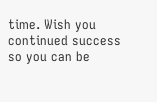time. Wish you continued success so you can be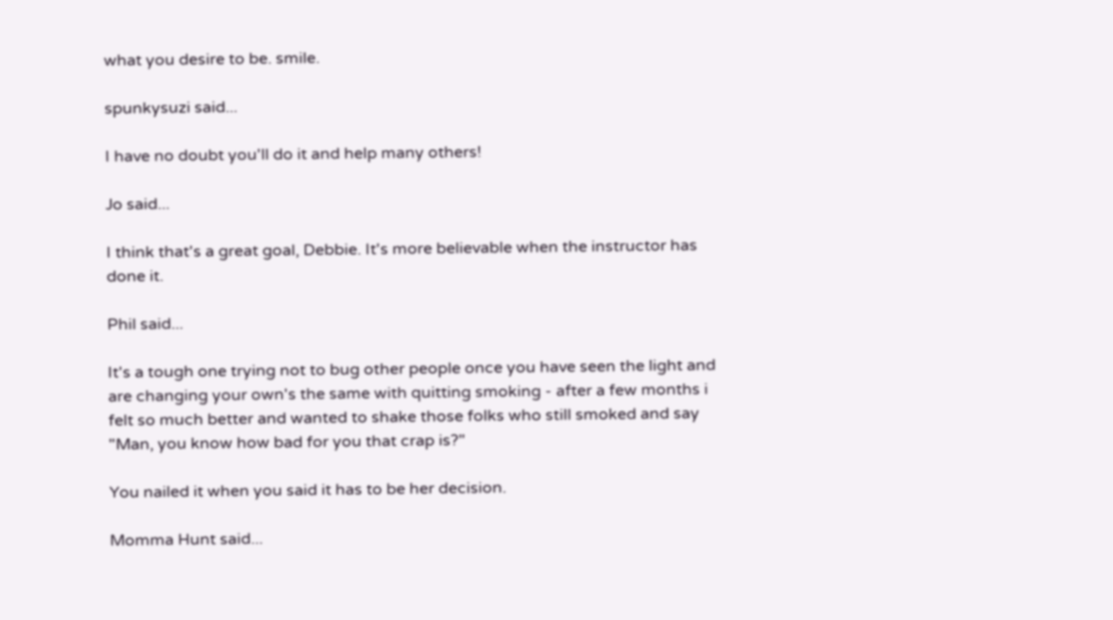what you desire to be. smile.

spunkysuzi said...

I have no doubt you'll do it and help many others!

Jo said...

I think that's a great goal, Debbie. It's more believable when the instructor has done it.

Phil said...

It's a tough one trying not to bug other people once you have seen the light and are changing your own's the same with quitting smoking - after a few months i felt so much better and wanted to shake those folks who still smoked and say "Man, you know how bad for you that crap is?"

You nailed it when you said it has to be her decision.

Momma Hunt said...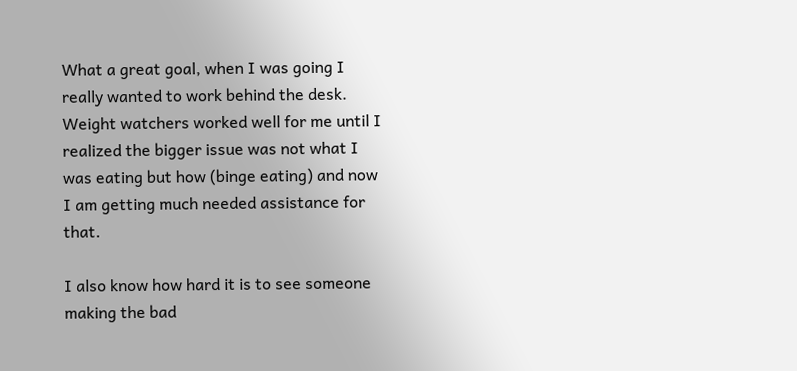What a great goal, when I was going I really wanted to work behind the desk. Weight watchers worked well for me until I realized the bigger issue was not what I was eating but how (binge eating) and now I am getting much needed assistance for that.

I also know how hard it is to see someone making the bad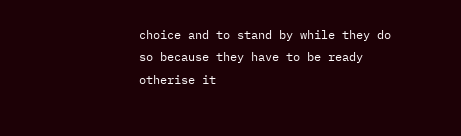choice and to stand by while they do so because they have to be ready otherise it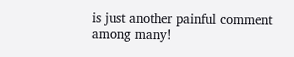is just another painful comment among many!